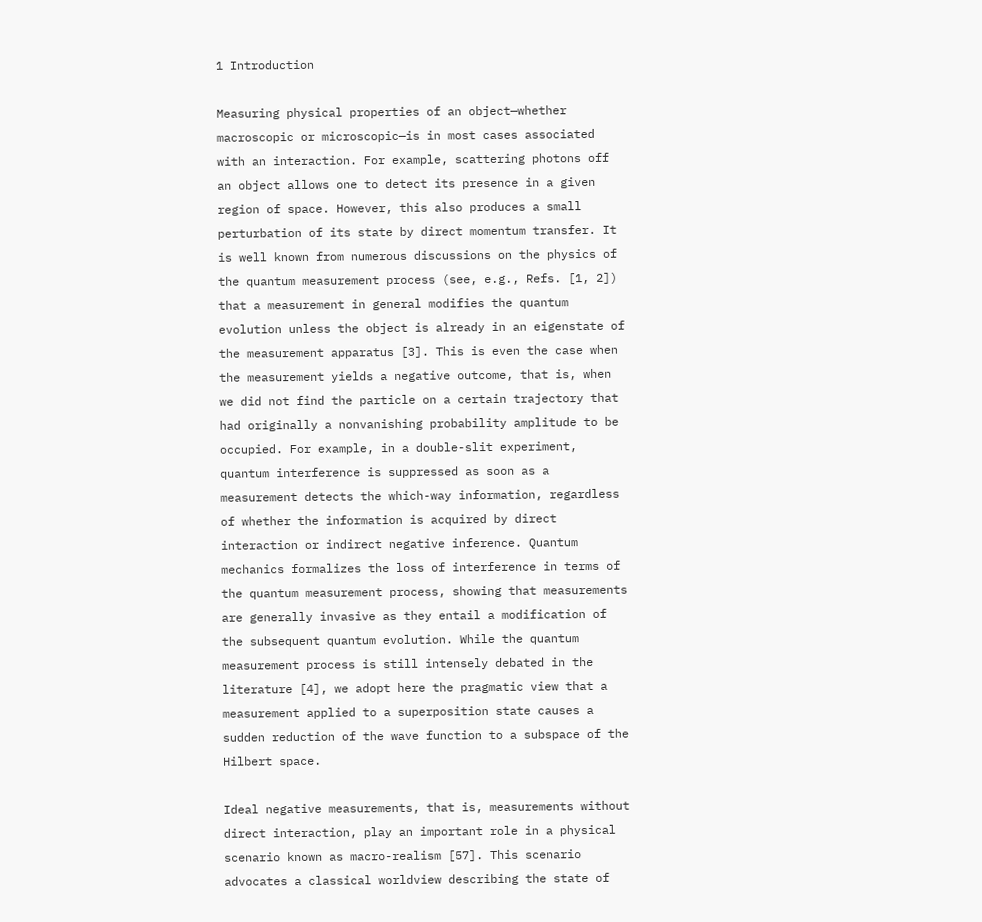1 Introduction

Measuring physical properties of an object—whether macroscopic or microscopic—is in most cases associated with an interaction. For example, scattering photons off an object allows one to detect its presence in a given region of space. However, this also produces a small perturbation of its state by direct momentum transfer. It is well known from numerous discussions on the physics of the quantum measurement process (see, e.g., Refs. [1, 2]) that a measurement in general modifies the quantum evolution unless the object is already in an eigenstate of the measurement apparatus [3]. This is even the case when the measurement yields a negative outcome, that is, when we did not find the particle on a certain trajectory that had originally a nonvanishing probability amplitude to be occupied. For example, in a double-slit experiment, quantum interference is suppressed as soon as a measurement detects the which-way information, regardless of whether the information is acquired by direct interaction or indirect negative inference. Quantum mechanics formalizes the loss of interference in terms of the quantum measurement process, showing that measurements are generally invasive as they entail a modification of the subsequent quantum evolution. While the quantum measurement process is still intensely debated in the literature [4], we adopt here the pragmatic view that a measurement applied to a superposition state causes a sudden reduction of the wave function to a subspace of the Hilbert space.

Ideal negative measurements, that is, measurements without direct interaction, play an important role in a physical scenario known as macro-realism [57]. This scenario advocates a classical worldview describing the state of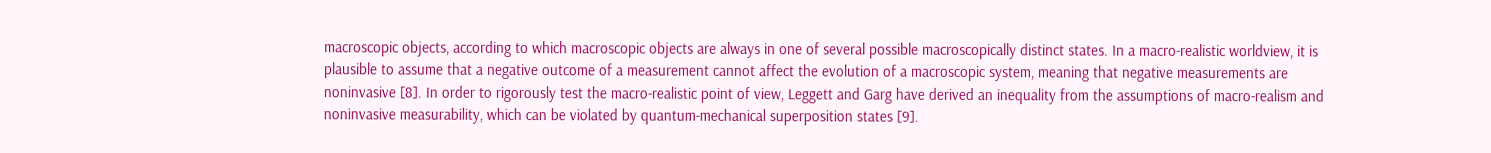macroscopic objects, according to which macroscopic objects are always in one of several possible macroscopically distinct states. In a macro-realistic worldview, it is plausible to assume that a negative outcome of a measurement cannot affect the evolution of a macroscopic system, meaning that negative measurements are noninvasive [8]. In order to rigorously test the macro-realistic point of view, Leggett and Garg have derived an inequality from the assumptions of macro-realism and noninvasive measurability, which can be violated by quantum-mechanical superposition states [9].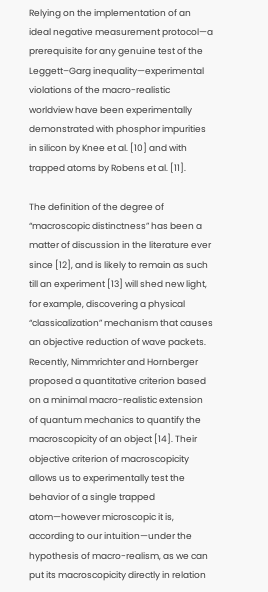Relying on the implementation of an ideal negative measurement protocol—a prerequisite for any genuine test of the Leggett–Garg inequality—experimental violations of the macro-realistic worldview have been experimentally demonstrated with phosphor impurities in silicon by Knee et al. [10] and with trapped atoms by Robens et al. [11].

The definition of the degree of “macroscopic distinctness” has been a matter of discussion in the literature ever since [12], and is likely to remain as such till an experiment [13] will shed new light, for example, discovering a physical “classicalization” mechanism that causes an objective reduction of wave packets. Recently, Nimmrichter and Hornberger proposed a quantitative criterion based on a minimal macro-realistic extension of quantum mechanics to quantify the macroscopicity of an object [14]. Their objective criterion of macroscopicity allows us to experimentally test the behavior of a single trapped atom—however microscopic it is, according to our intuition—under the hypothesis of macro-realism, as we can put its macroscopicity directly in relation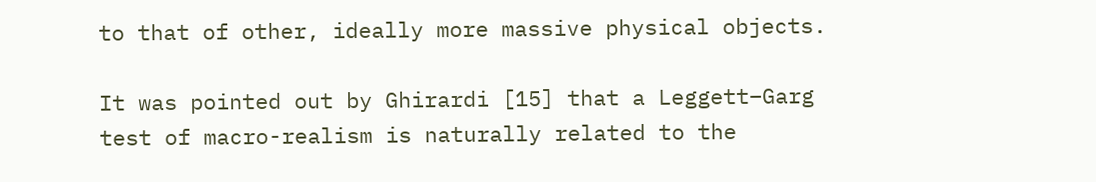to that of other, ideally more massive physical objects.

It was pointed out by Ghirardi [15] that a Leggett–Garg test of macro-realism is naturally related to the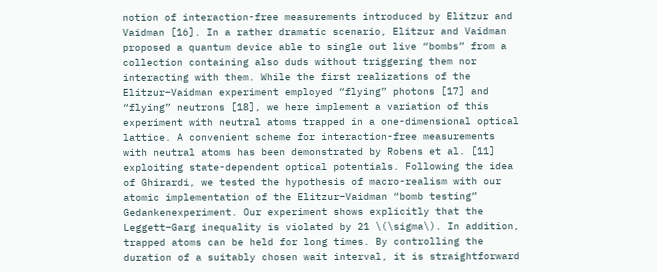notion of interaction-free measurements introduced by Elitzur and Vaidman [16]. In a rather dramatic scenario, Elitzur and Vaidman proposed a quantum device able to single out live “bombs” from a collection containing also duds without triggering them nor interacting with them. While the first realizations of the Elitzur–Vaidman experiment employed “flying” photons [17] and “flying” neutrons [18], we here implement a variation of this experiment with neutral atoms trapped in a one-dimensional optical lattice. A convenient scheme for interaction-free measurements with neutral atoms has been demonstrated by Robens et al. [11] exploiting state-dependent optical potentials. Following the idea of Ghirardi, we tested the hypothesis of macro-realism with our atomic implementation of the Elitzur–Vaidman “bomb testing” Gedankenexperiment. Our experiment shows explicitly that the Leggett–Garg inequality is violated by 21 \(\sigma\). In addition, trapped atoms can be held for long times. By controlling the duration of a suitably chosen wait interval, it is straightforward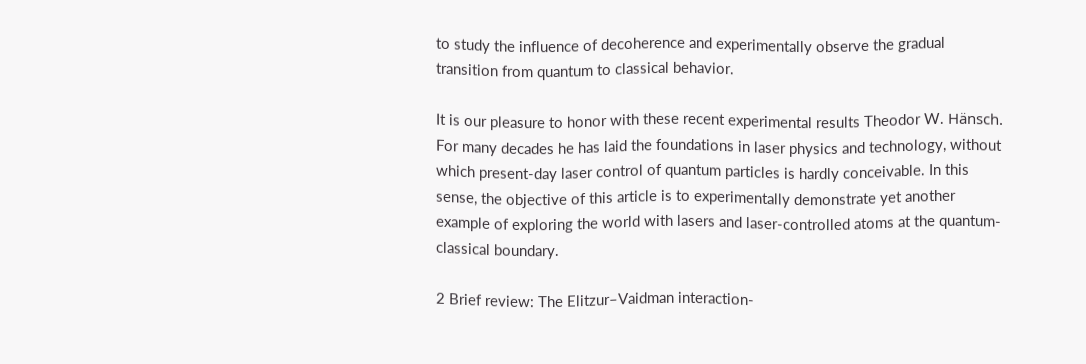to study the influence of decoherence and experimentally observe the gradual transition from quantum to classical behavior.

It is our pleasure to honor with these recent experimental results Theodor W. Hänsch. For many decades he has laid the foundations in laser physics and technology, without which present-day laser control of quantum particles is hardly conceivable. In this sense, the objective of this article is to experimentally demonstrate yet another example of exploring the world with lasers and laser-controlled atoms at the quantum-classical boundary.

2 Brief review: The Elitzur–Vaidman interaction-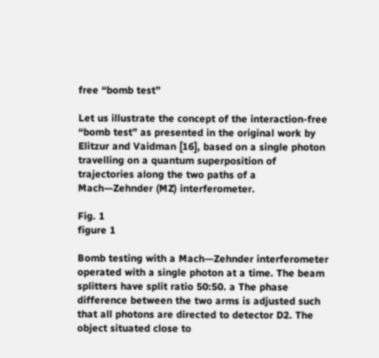free “bomb test”

Let us illustrate the concept of the interaction-free “bomb test” as presented in the original work by Elitzur and Vaidman [16], based on a single photon travelling on a quantum superposition of trajectories along the two paths of a Mach—Zehnder (MZ) interferometer.

Fig. 1
figure 1

Bomb testing with a Mach—Zehnder interferometer operated with a single photon at a time. The beam splitters have split ratio 50:50. a The phase difference between the two arms is adjusted such that all photons are directed to detector D2. The object situated close to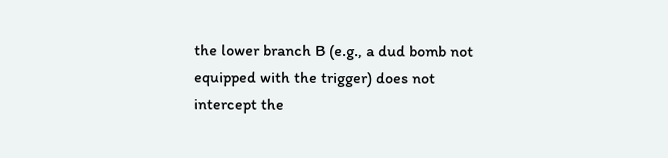the lower branch B (e.g., a dud bomb not equipped with the trigger) does not intercept the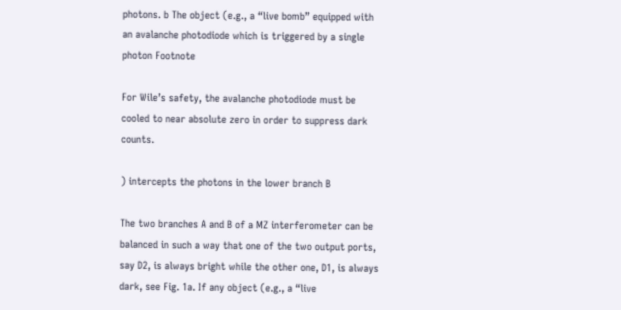photons. b The object (e.g., a “live bomb” equipped with an avalanche photodiode which is triggered by a single photon Footnote

For Wile’s safety, the avalanche photodiode must be cooled to near absolute zero in order to suppress dark counts.

) intercepts the photons in the lower branch B

The two branches A and B of a MZ interferometer can be balanced in such a way that one of the two output ports, say D2, is always bright while the other one, D1, is always dark, see Fig. 1a. If any object (e.g., a “live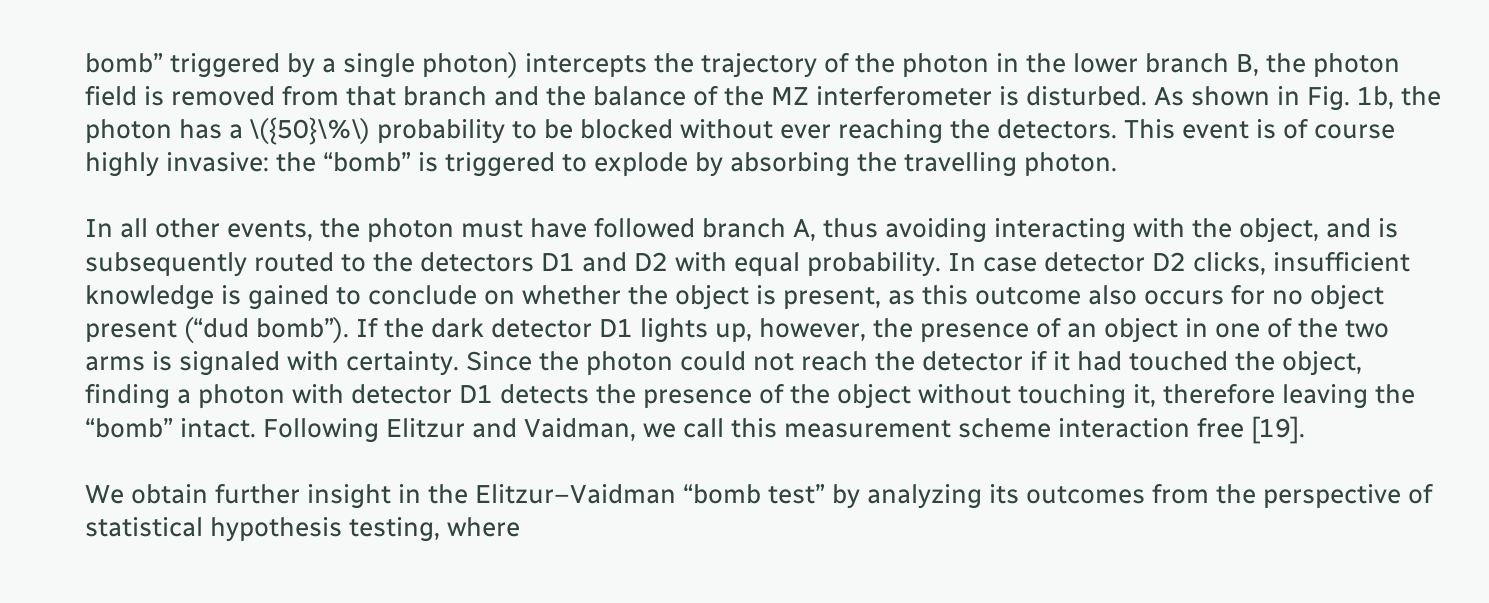bomb” triggered by a single photon) intercepts the trajectory of the photon in the lower branch B, the photon field is removed from that branch and the balance of the MZ interferometer is disturbed. As shown in Fig. 1b, the photon has a \({50}\%\) probability to be blocked without ever reaching the detectors. This event is of course highly invasive: the “bomb” is triggered to explode by absorbing the travelling photon.

In all other events, the photon must have followed branch A, thus avoiding interacting with the object, and is subsequently routed to the detectors D1 and D2 with equal probability. In case detector D2 clicks, insufficient knowledge is gained to conclude on whether the object is present, as this outcome also occurs for no object present (“dud bomb”). If the dark detector D1 lights up, however, the presence of an object in one of the two arms is signaled with certainty. Since the photon could not reach the detector if it had touched the object, finding a photon with detector D1 detects the presence of the object without touching it, therefore leaving the “bomb” intact. Following Elitzur and Vaidman, we call this measurement scheme interaction free [19].

We obtain further insight in the Elitzur–Vaidman “bomb test” by analyzing its outcomes from the perspective of statistical hypothesis testing, where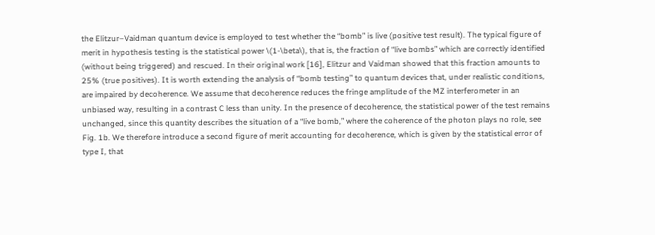the Elitzur–Vaidman quantum device is employed to test whether the “bomb” is live (positive test result). The typical figure of merit in hypothesis testing is the statistical power \(1-\beta\), that is, the fraction of “live bombs” which are correctly identified (without being triggered) and rescued. In their original work [16], Elitzur and Vaidman showed that this fraction amounts to 25% (true positives). It is worth extending the analysis of “bomb testing” to quantum devices that, under realistic conditions, are impaired by decoherence. We assume that decoherence reduces the fringe amplitude of the MZ interferometer in an unbiased way, resulting in a contrast C less than unity. In the presence of decoherence, the statistical power of the test remains unchanged, since this quantity describes the situation of a “live bomb,” where the coherence of the photon plays no role, see Fig. 1b. We therefore introduce a second figure of merit accounting for decoherence, which is given by the statistical error of type I, that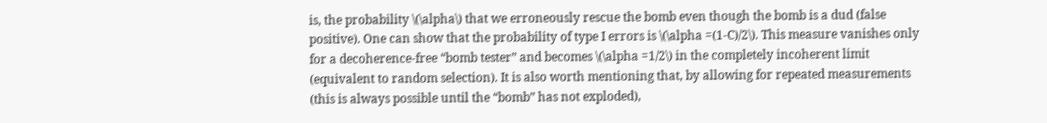is, the probability \(\alpha\) that we erroneously rescue the bomb even though the bomb is a dud (false positive). One can show that the probability of type I errors is \(\alpha =(1-C)/2\). This measure vanishes only for a decoherence-free “bomb tester” and becomes \(\alpha =1/2\) in the completely incoherent limit (equivalent to random selection). It is also worth mentioning that, by allowing for repeated measurements (this is always possible until the “bomb” has not exploded),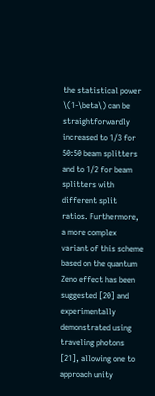the statistical power \(1-\beta\) can be straightforwardly increased to 1/3 for 50:50 beam splitters and to 1/2 for beam splitters with different split ratios. Furthermore, a more complex variant of this scheme based on the quantum Zeno effect has been suggested [20] and experimentally demonstrated using traveling photons [21], allowing one to approach unity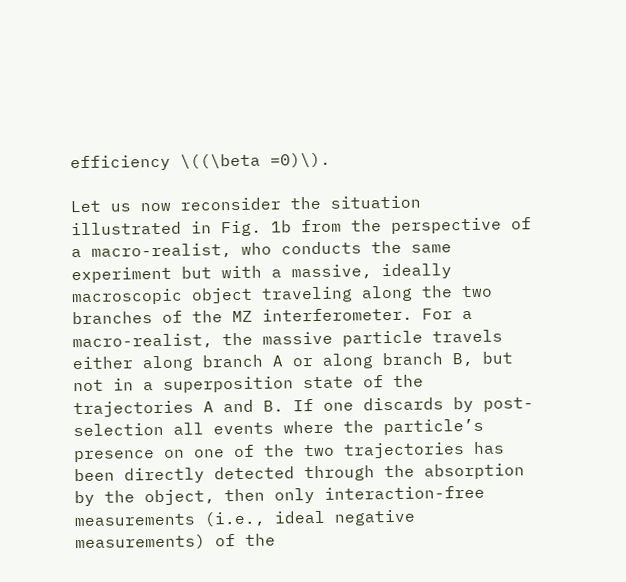efficiency \((\beta =0)\).

Let us now reconsider the situation illustrated in Fig. 1b from the perspective of a macro-realist, who conducts the same experiment but with a massive, ideally macroscopic object traveling along the two branches of the MZ interferometer. For a macro-realist, the massive particle travels either along branch A or along branch B, but not in a superposition state of the trajectories A and B. If one discards by post-selection all events where the particle’s presence on one of the two trajectories has been directly detected through the absorption by the object, then only interaction-free measurements (i.e., ideal negative measurements) of the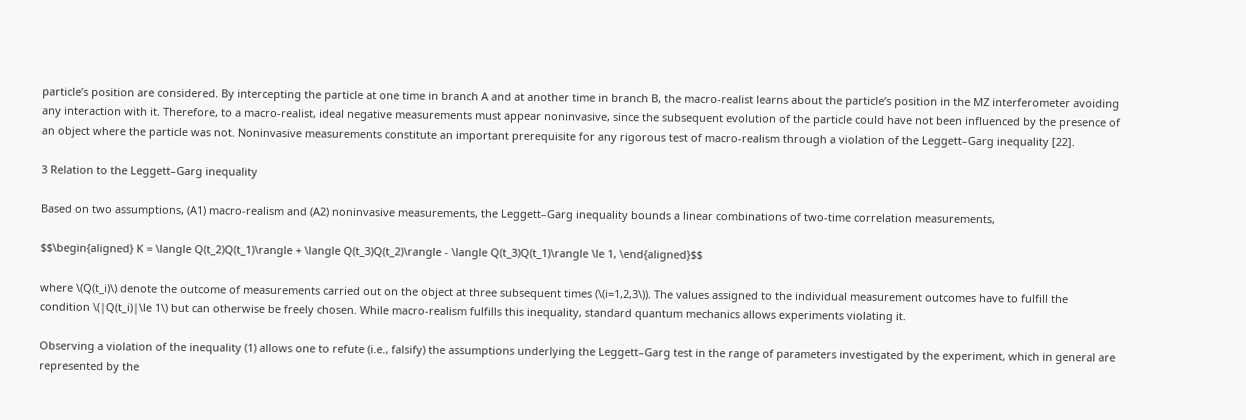particle’s position are considered. By intercepting the particle at one time in branch A and at another time in branch B, the macro-realist learns about the particle’s position in the MZ interferometer avoiding any interaction with it. Therefore, to a macro-realist, ideal negative measurements must appear noninvasive, since the subsequent evolution of the particle could have not been influenced by the presence of an object where the particle was not. Noninvasive measurements constitute an important prerequisite for any rigorous test of macro-realism through a violation of the Leggett–Garg inequality [22].

3 Relation to the Leggett–Garg inequality

Based on two assumptions, (A1) macro-realism and (A2) noninvasive measurements, the Leggett–Garg inequality bounds a linear combinations of two-time correlation measurements,

$$\begin{aligned} K = \langle Q(t_2)Q(t_1)\rangle + \langle Q(t_3)Q(t_2)\rangle - \langle Q(t_3)Q(t_1)\rangle \le 1, \end{aligned}$$

where \(Q(t_i)\) denote the outcome of measurements carried out on the object at three subsequent times (\(i=1,2,3\)). The values assigned to the individual measurement outcomes have to fulfill the condition \(|Q(t_i)|\le 1\) but can otherwise be freely chosen. While macro-realism fulfills this inequality, standard quantum mechanics allows experiments violating it.

Observing a violation of the inequality (1) allows one to refute (i.e., falsify) the assumptions underlying the Leggett–Garg test in the range of parameters investigated by the experiment, which in general are represented by the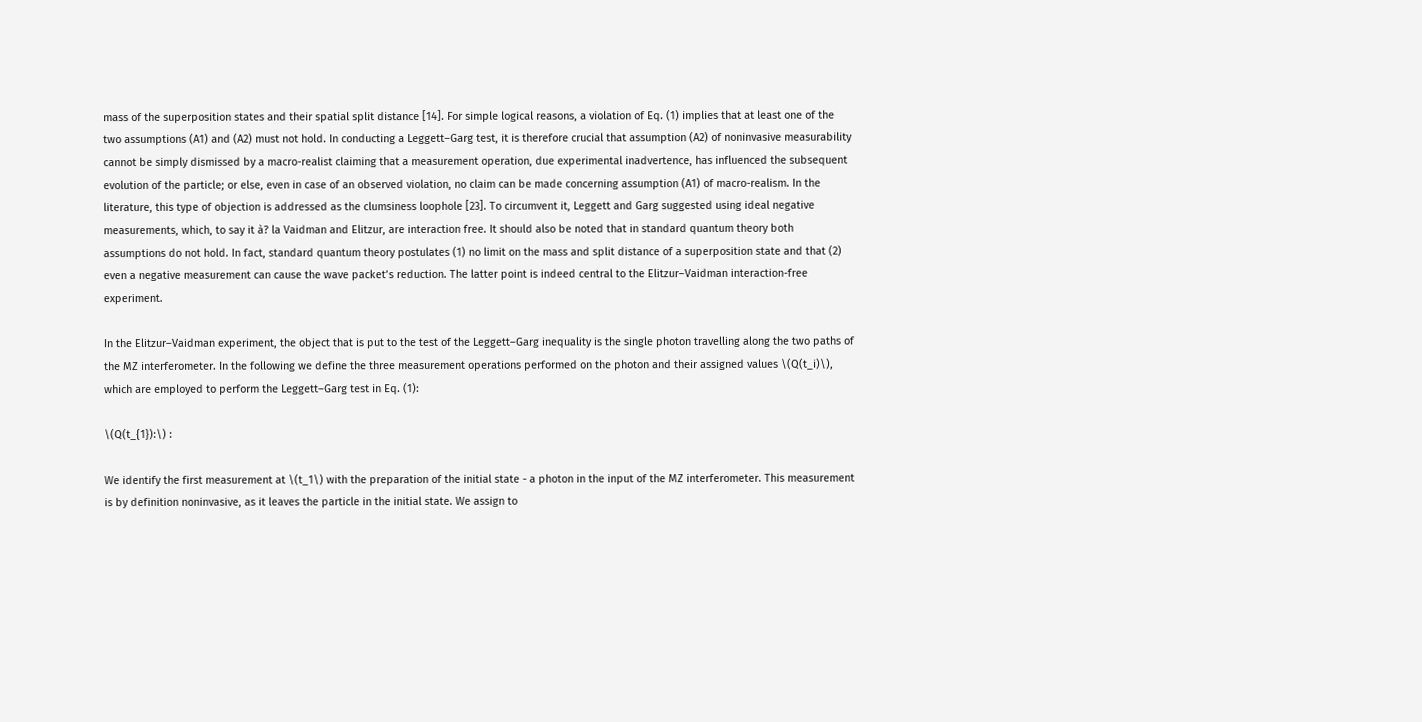mass of the superposition states and their spatial split distance [14]. For simple logical reasons, a violation of Eq. (1) implies that at least one of the two assumptions (A1) and (A2) must not hold. In conducting a Leggett–Garg test, it is therefore crucial that assumption (A2) of noninvasive measurability cannot be simply dismissed by a macro-realist claiming that a measurement operation, due experimental inadvertence, has influenced the subsequent evolution of the particle; or else, even in case of an observed violation, no claim can be made concerning assumption (A1) of macro-realism. In the literature, this type of objection is addressed as the clumsiness loophole [23]. To circumvent it, Leggett and Garg suggested using ideal negative measurements, which, to say it à? la Vaidman and Elitzur, are interaction free. It should also be noted that in standard quantum theory both assumptions do not hold. In fact, standard quantum theory postulates (1) no limit on the mass and split distance of a superposition state and that (2) even a negative measurement can cause the wave packet’s reduction. The latter point is indeed central to the Elitzur–Vaidman interaction-free experiment.

In the Elitzur–Vaidman experiment, the object that is put to the test of the Leggett–Garg inequality is the single photon travelling along the two paths of the MZ interferometer. In the following we define the three measurement operations performed on the photon and their assigned values \(Q(t_i)\), which are employed to perform the Leggett–Garg test in Eq. (1):

\(Q(t_{1}):\) :

We identify the first measurement at \(t_1\) with the preparation of the initial state - a photon in the input of the MZ interferometer. This measurement is by definition noninvasive, as it leaves the particle in the initial state. We assign to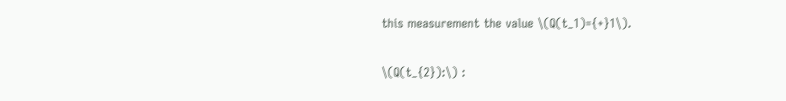this measurement the value \(Q(t_1)={+}1\).

\(Q(t_{2}):\) :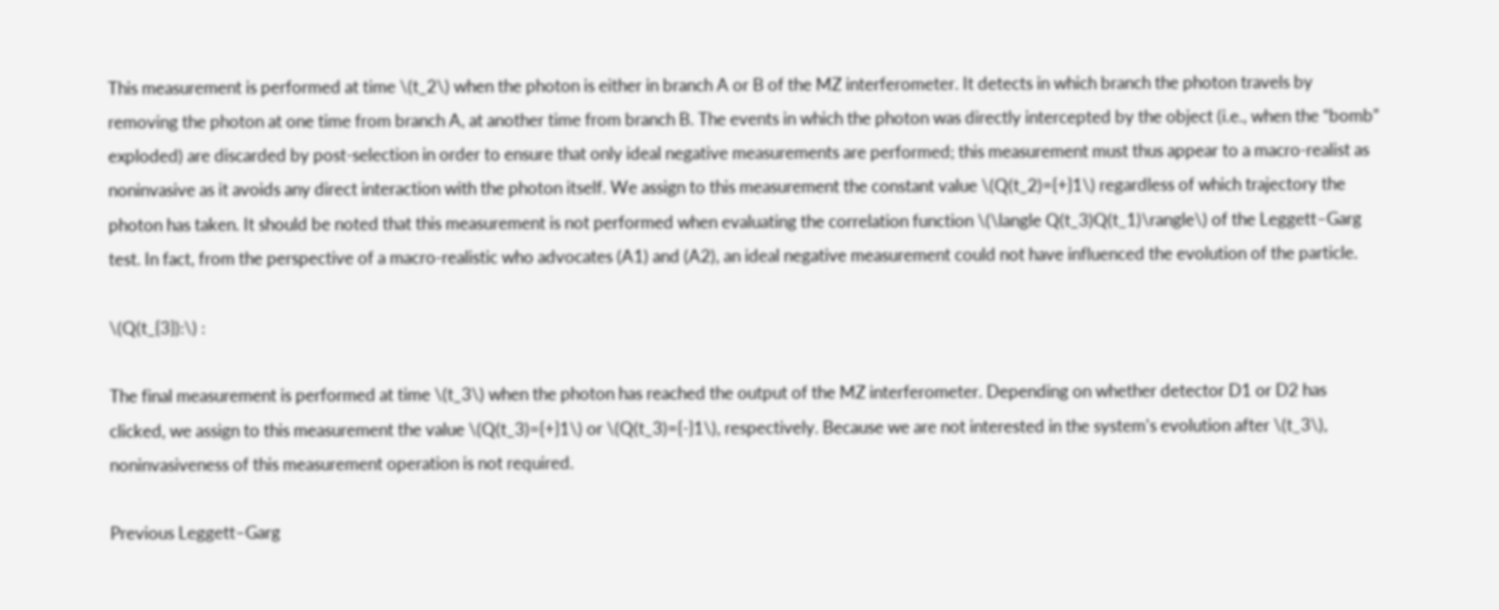This measurement is performed at time \(t_2\) when the photon is either in branch A or B of the MZ interferometer. It detects in which branch the photon travels by removing the photon at one time from branch A, at another time from branch B. The events in which the photon was directly intercepted by the object (i.e., when the “bomb” exploded) are discarded by post-selection in order to ensure that only ideal negative measurements are performed; this measurement must thus appear to a macro-realist as noninvasive as it avoids any direct interaction with the photon itself. We assign to this measurement the constant value \(Q(t_2)={+}1\) regardless of which trajectory the photon has taken. It should be noted that this measurement is not performed when evaluating the correlation function \(\langle Q(t_3)Q(t_1)\rangle\) of the Leggett–Garg test. In fact, from the perspective of a macro-realistic who advocates (A1) and (A2), an ideal negative measurement could not have influenced the evolution of the particle.

\(Q(t_{3}):\) :

The final measurement is performed at time \(t_3\) when the photon has reached the output of the MZ interferometer. Depending on whether detector D1 or D2 has clicked, we assign to this measurement the value \(Q(t_3)={+}1\) or \(Q(t_3)={-}1\), respectively. Because we are not interested in the system’s evolution after \(t_3\), noninvasiveness of this measurement operation is not required.

Previous Leggett–Garg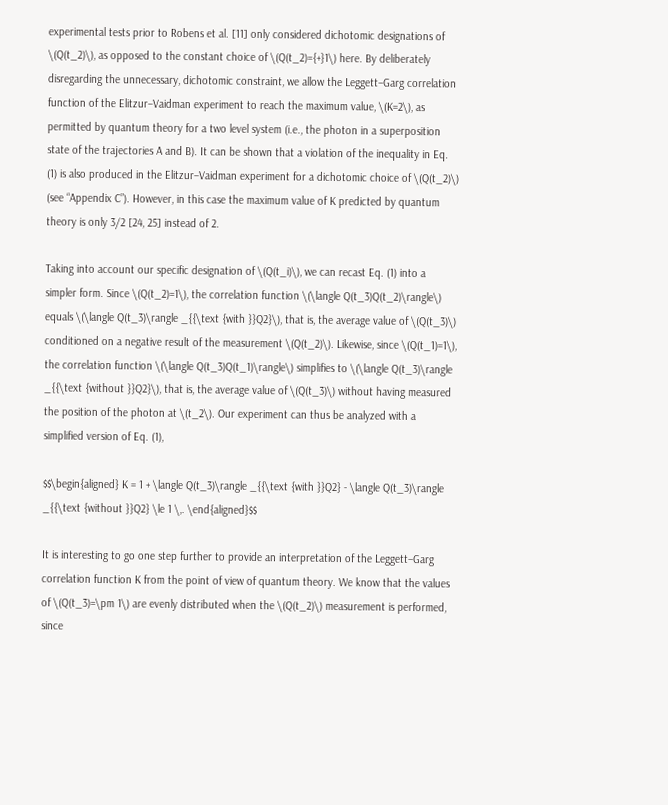experimental tests prior to Robens et al. [11] only considered dichotomic designations of \(Q(t_2)\), as opposed to the constant choice of \(Q(t_2)={+}1\) here. By deliberately disregarding the unnecessary, dichotomic constraint, we allow the Leggett–Garg correlation function of the Elitzur–Vaidman experiment to reach the maximum value, \(K=2\), as permitted by quantum theory for a two level system (i.e., the photon in a superposition state of the trajectories A and B). It can be shown that a violation of the inequality in Eq. (1) is also produced in the Elitzur–Vaidman experiment for a dichotomic choice of \(Q(t_2)\) (see “Appendix C”). However, in this case the maximum value of K predicted by quantum theory is only 3/2 [24, 25] instead of 2.

Taking into account our specific designation of \(Q(t_i)\), we can recast Eq. (1) into a simpler form. Since \(Q(t_2)=1\), the correlation function \(\langle Q(t_3)Q(t_2)\rangle\) equals \(\langle Q(t_3)\rangle _{{\text {with }}Q2}\), that is, the average value of \(Q(t_3)\) conditioned on a negative result of the measurement \(Q(t_2)\). Likewise, since \(Q(t_1)=1\), the correlation function \(\langle Q(t_3)Q(t_1)\rangle\) simplifies to \(\langle Q(t_3)\rangle _{{\text {without }}Q2}\), that is, the average value of \(Q(t_3)\) without having measured the position of the photon at \(t_2\). Our experiment can thus be analyzed with a simplified version of Eq. (1),

$$\begin{aligned} K = 1 + \langle Q(t_3)\rangle _{{\text {with }}Q2} - \langle Q(t_3)\rangle _{{\text {without }}Q2} \le 1 \,. \end{aligned}$$

It is interesting to go one step further to provide an interpretation of the Leggett–Garg correlation function K from the point of view of quantum theory. We know that the values of \(Q(t_3)=\pm 1\) are evenly distributed when the \(Q(t_2)\) measurement is performed, since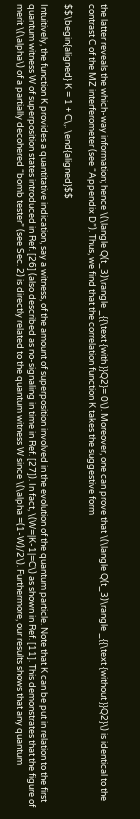the latter reveals the which-way information; hence \(\langle Q(t_3)\rangle _{{\text {with }}Q2}= 0\). Moreover, one can prove that \(\langle Q(t_3)\rangle _{{\text {without }}Q2}\) is identical to the contrast C of the MZ interferometer (see “Appendix D”). Thus, we find that the correlation function K takes the suggestive form

$$\begin{aligned} K = 1 + C\,. \end{aligned}$$

Intuitively, the function K provides a quantitative indication, say a witness, of the amount of superposition involved in the evolution of the quantum particle. Note that K can be put in relation to the first quantum witness W of superposition states introduced in Ref. [26] (also described as no-signaling in time in Ref. [27]). In fact, \(W=|K-1|=C\) as shown in Ref. [11]. This demonstrates that the figure of merit \(\alpha\) of a partially decohered “bomb tester” (see Sec. 2) is directly related to the quantum witness W since \(\alpha =(1-W)/2\). Furthermore, our results shows that any quantum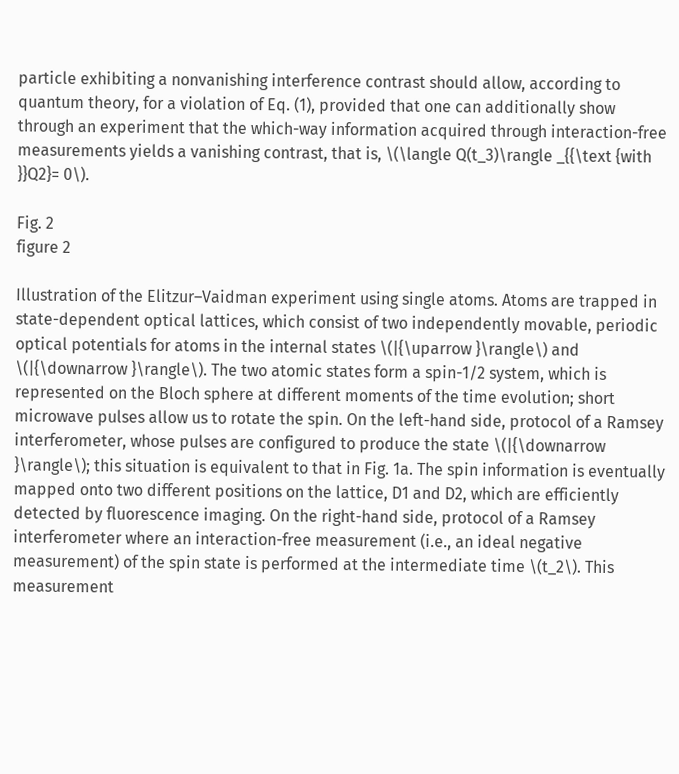particle exhibiting a nonvanishing interference contrast should allow, according to quantum theory, for a violation of Eq. (1), provided that one can additionally show through an experiment that the which-way information acquired through interaction-free measurements yields a vanishing contrast, that is, \(\langle Q(t_3)\rangle _{{\text {with }}Q2}= 0\).

Fig. 2
figure 2

Illustration of the Elitzur–Vaidman experiment using single atoms. Atoms are trapped in state-dependent optical lattices, which consist of two independently movable, periodic optical potentials for atoms in the internal states \(|{\uparrow }\rangle\) and \(|{\downarrow }\rangle\). The two atomic states form a spin-1/2 system, which is represented on the Bloch sphere at different moments of the time evolution; short microwave pulses allow us to rotate the spin. On the left-hand side, protocol of a Ramsey interferometer, whose pulses are configured to produce the state \(|{\downarrow }\rangle\); this situation is equivalent to that in Fig. 1a. The spin information is eventually mapped onto two different positions on the lattice, D1 and D2, which are efficiently detected by fluorescence imaging. On the right-hand side, protocol of a Ramsey interferometer where an interaction-free measurement (i.e., an ideal negative measurement) of the spin state is performed at the intermediate time \(t_2\). This measurement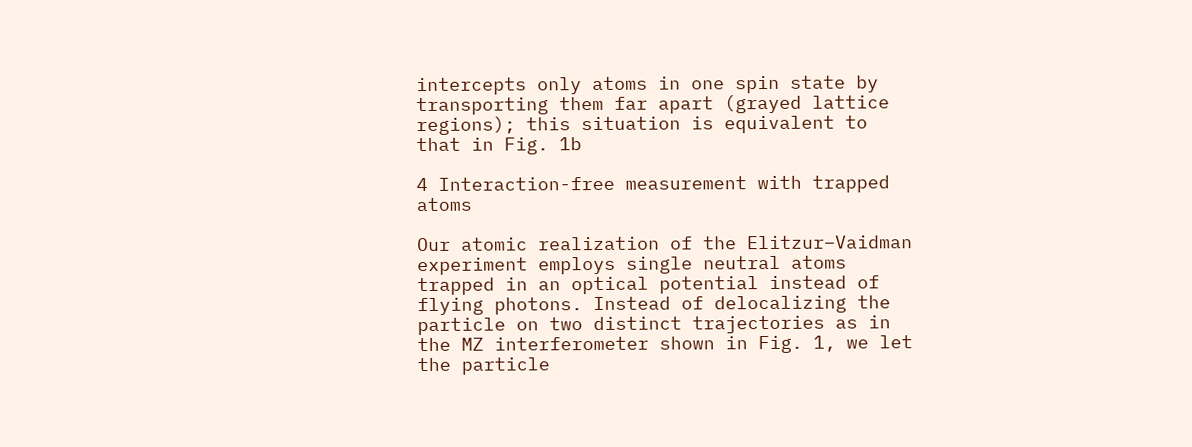intercepts only atoms in one spin state by transporting them far apart (grayed lattice regions); this situation is equivalent to that in Fig. 1b

4 Interaction-free measurement with trapped atoms

Our atomic realization of the Elitzur–Vaidman experiment employs single neutral atoms trapped in an optical potential instead of flying photons. Instead of delocalizing the particle on two distinct trajectories as in the MZ interferometer shown in Fig. 1, we let the particle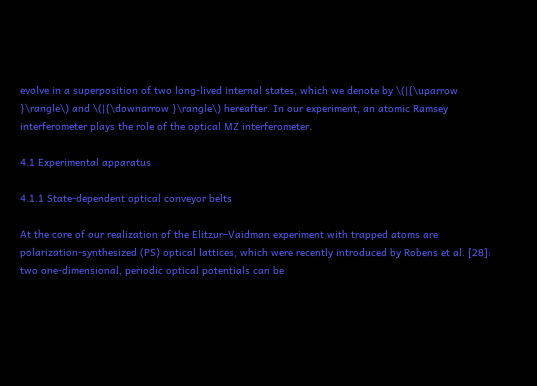evolve in a superposition of two long-lived internal states, which we denote by \(|{\uparrow }\rangle\) and \(|{\downarrow }\rangle\) hereafter. In our experiment, an atomic Ramsey interferometer plays the role of the optical MZ interferometer.

4.1 Experimental apparatus

4.1.1 State-dependent optical conveyor belts

At the core of our realization of the Elitzur–Vaidman experiment with trapped atoms are polarization-synthesized (PS) optical lattices, which were recently introduced by Robens et al. [28]: two one-dimensional, periodic optical potentials can be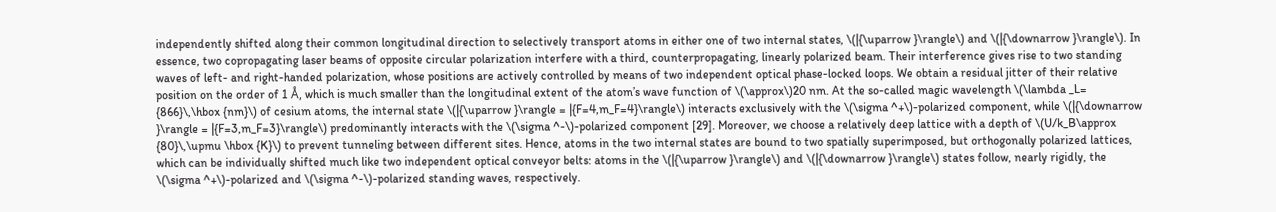independently shifted along their common longitudinal direction to selectively transport atoms in either one of two internal states, \(|{\uparrow }\rangle\) and \(|{\downarrow }\rangle\). In essence, two copropagating laser beams of opposite circular polarization interfere with a third, counterpropagating, linearly polarized beam. Their interference gives rise to two standing waves of left- and right-handed polarization, whose positions are actively controlled by means of two independent optical phase-locked loops. We obtain a residual jitter of their relative position on the order of 1 Å, which is much smaller than the longitudinal extent of the atom’s wave function of \(\approx\)20 nm. At the so-called magic wavelength \(\lambda _L= {866}\,\hbox {nm}\) of cesium atoms, the internal state \(|{\uparrow }\rangle = |{F=4,m_F=4}\rangle\) interacts exclusively with the \(\sigma ^+\)-polarized component, while \(|{\downarrow }\rangle = |{F=3,m_F=3}\rangle\) predominantly interacts with the \(\sigma ^-\)-polarized component [29]. Moreover, we choose a relatively deep lattice with a depth of \(U/k_B\approx {80}\,\upmu \hbox {K}\) to prevent tunneling between different sites. Hence, atoms in the two internal states are bound to two spatially superimposed, but orthogonally polarized lattices, which can be individually shifted much like two independent optical conveyor belts: atoms in the \(|{\uparrow }\rangle\) and \(|{\downarrow }\rangle\) states follow, nearly rigidly, the \(\sigma ^+\)-polarized and \(\sigma ^-\)-polarized standing waves, respectively.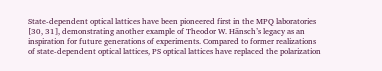State-dependent optical lattices have been pioneered first in the MPQ laboratories [30, 31], demonstrating another example of Theodor W. Hänsch’s legacy as an inspiration for future generations of experiments. Compared to former realizations of state-dependent optical lattices, PS optical lattices have replaced the polarization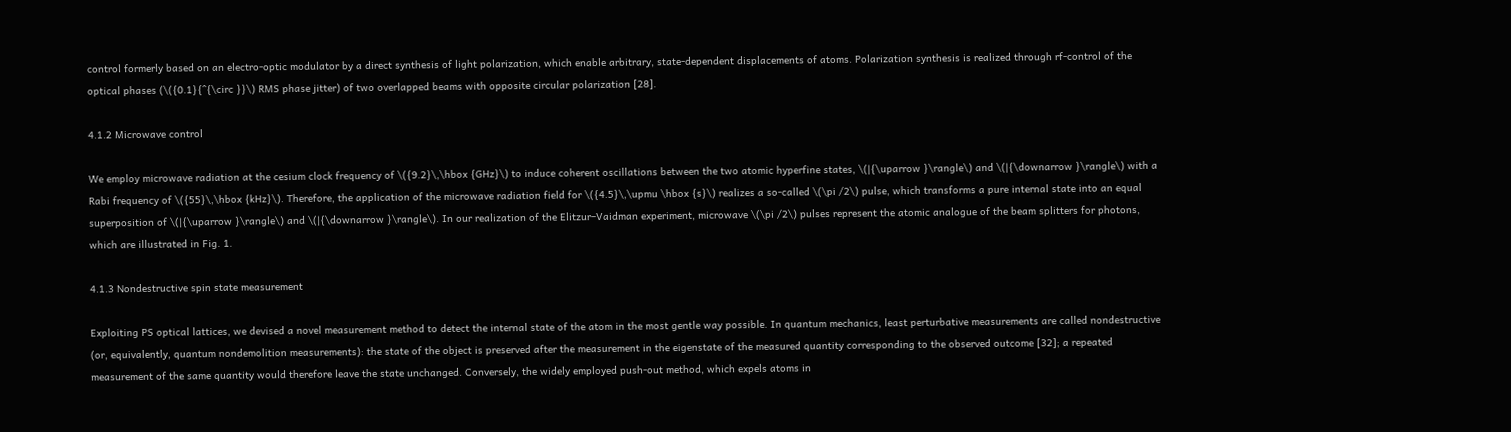control formerly based on an electro-optic modulator by a direct synthesis of light polarization, which enable arbitrary, state-dependent displacements of atoms. Polarization synthesis is realized through rf-control of the optical phases (\({0.1}{^{\circ }}\) RMS phase jitter) of two overlapped beams with opposite circular polarization [28].

4.1.2 Microwave control

We employ microwave radiation at the cesium clock frequency of \({9.2}\,\hbox {GHz}\) to induce coherent oscillations between the two atomic hyperfine states, \(|{\uparrow }\rangle\) and \(|{\downarrow }\rangle\) with a Rabi frequency of \({55}\,\hbox {kHz}\). Therefore, the application of the microwave radiation field for \({4.5}\,\upmu \hbox {s}\) realizes a so-called \(\pi /2\) pulse, which transforms a pure internal state into an equal superposition of \(|{\uparrow }\rangle\) and \(|{\downarrow }\rangle\). In our realization of the Elitzur–Vaidman experiment, microwave \(\pi /2\) pulses represent the atomic analogue of the beam splitters for photons, which are illustrated in Fig. 1.

4.1.3 Nondestructive spin state measurement

Exploiting PS optical lattices, we devised a novel measurement method to detect the internal state of the atom in the most gentle way possible. In quantum mechanics, least perturbative measurements are called nondestructive (or, equivalently, quantum nondemolition measurements): the state of the object is preserved after the measurement in the eigenstate of the measured quantity corresponding to the observed outcome [32]; a repeated measurement of the same quantity would therefore leave the state unchanged. Conversely, the widely employed push-out method, which expels atoms in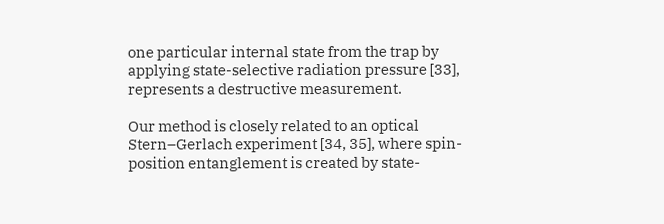one particular internal state from the trap by applying state-selective radiation pressure [33], represents a destructive measurement.

Our method is closely related to an optical Stern–Gerlach experiment [34, 35], where spin-position entanglement is created by state-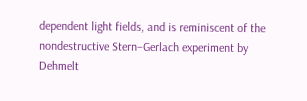dependent light fields, and is reminiscent of the nondestructive Stern–Gerlach experiment by Dehmelt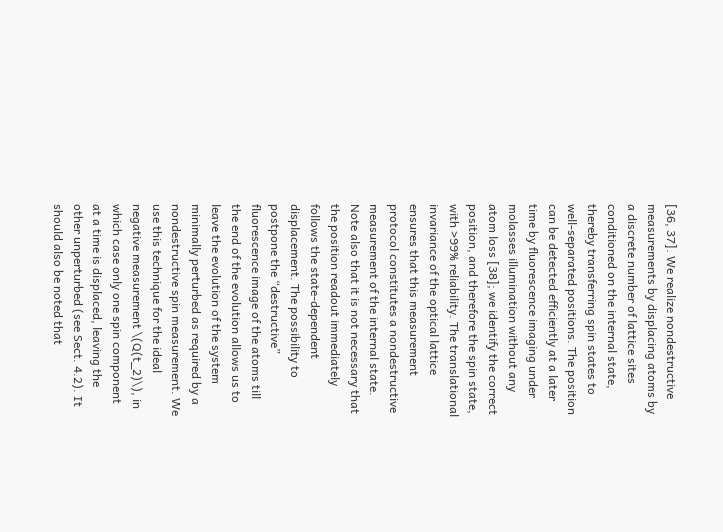[36, 37]. We realize nondestructive measurements by displacing atoms by a discrete number of lattice sites conditioned on the internal state, thereby transferring spin states to well-separated positions. The position can be detected efficiently at a later time by fluorescence imaging under molasses illumination without any atom loss [38]; we identify the correct position, and therefore the spin state, with >99% reliability. The translational invariance of the optical lattice ensures that this measurement protocol constitutes a nondestructive measurement of the internal state. Note also that it is not necessary that the position readout immediately follows the state-dependent displacement. The possibility to postpone the “destructive” fluorescence image of the atoms till the end of the evolution allows us to leave the evolution of the system minimally perturbed as required by a nondestructive spin measurement. We use this technique for the ideal negative measurement \(Q(t_2)\), in which case only one spin component at a time is displaced, leaving the other unperturbed (see Sect. 4.2). It should also be noted that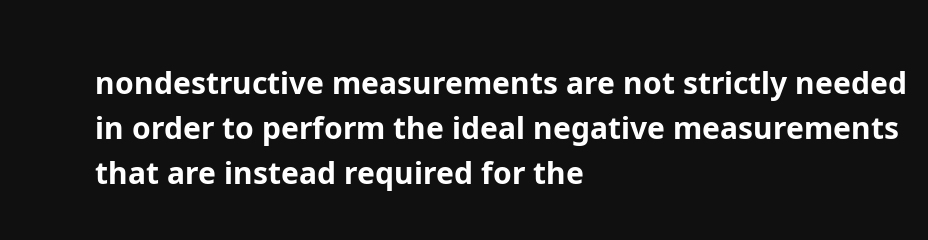nondestructive measurements are not strictly needed in order to perform the ideal negative measurements that are instead required for the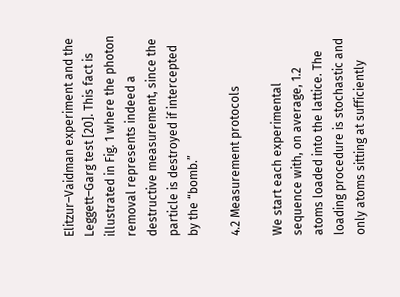Elitzur–Vaidman experiment and the Leggett–Garg test [20]. This fact is illustrated in Fig. 1 where the photon removal represents indeed a destructive measurement, since the particle is destroyed if intercepted by the “bomb.”

4.2 Measurement protocols

We start each experimental sequence with, on average, 1.2 atoms loaded into the lattice. The loading procedure is stochastic and only atoms sitting at sufficiently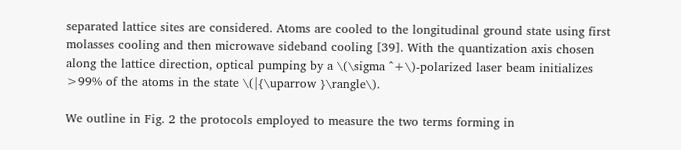separated lattice sites are considered. Atoms are cooled to the longitudinal ground state using first molasses cooling and then microwave sideband cooling [39]. With the quantization axis chosen along the lattice direction, optical pumping by a \(\sigma ^+\)-polarized laser beam initializes >99% of the atoms in the state \(|{\uparrow }\rangle\).

We outline in Fig. 2 the protocols employed to measure the two terms forming in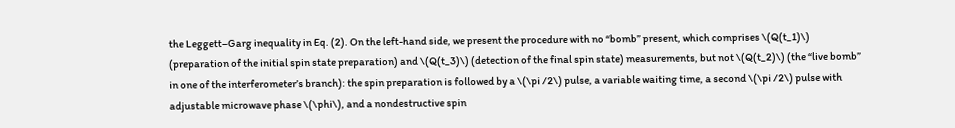the Leggett–Garg inequality in Eq. (2). On the left-hand side, we present the procedure with no “bomb” present, which comprises \(Q(t_1)\) (preparation of the initial spin state preparation) and \(Q(t_3)\) (detection of the final spin state) measurements, but not \(Q(t_2)\) (the “live bomb” in one of the interferometer’s branch): the spin preparation is followed by a \(\pi /2\) pulse, a variable waiting time, a second \(\pi /2\) pulse with adjustable microwave phase \(\phi\), and a nondestructive spin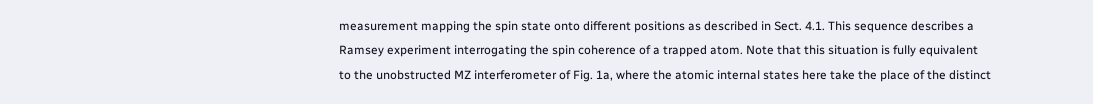measurement mapping the spin state onto different positions as described in Sect. 4.1. This sequence describes a Ramsey experiment interrogating the spin coherence of a trapped atom. Note that this situation is fully equivalent to the unobstructed MZ interferometer of Fig. 1a, where the atomic internal states here take the place of the distinct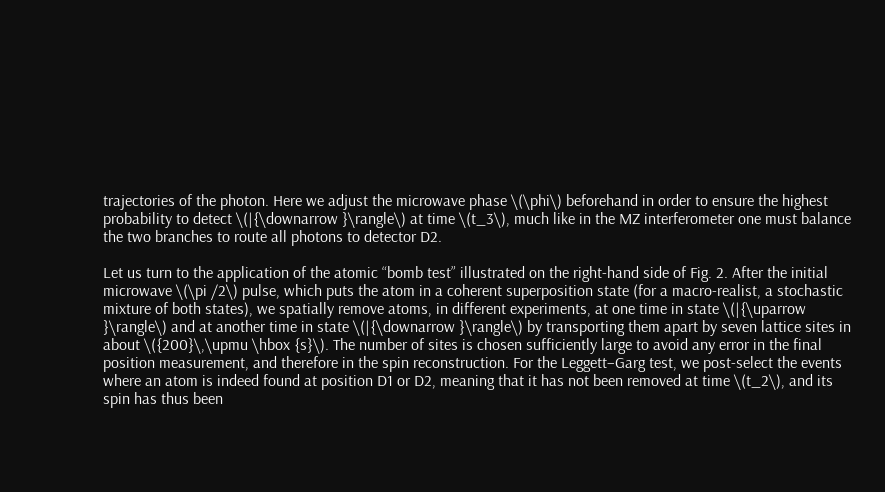trajectories of the photon. Here we adjust the microwave phase \(\phi\) beforehand in order to ensure the highest probability to detect \(|{\downarrow }\rangle\) at time \(t_3\), much like in the MZ interferometer one must balance the two branches to route all photons to detector D2.

Let us turn to the application of the atomic “bomb test” illustrated on the right-hand side of Fig. 2. After the initial microwave \(\pi /2\) pulse, which puts the atom in a coherent superposition state (for a macro-realist, a stochastic mixture of both states), we spatially remove atoms, in different experiments, at one time in state \(|{\uparrow }\rangle\) and at another time in state \(|{\downarrow }\rangle\) by transporting them apart by seven lattice sites in about \({200}\,\upmu \hbox {s}\). The number of sites is chosen sufficiently large to avoid any error in the final position measurement, and therefore in the spin reconstruction. For the Leggett–Garg test, we post-select the events where an atom is indeed found at position D1 or D2, meaning that it has not been removed at time \(t_2\), and its spin has thus been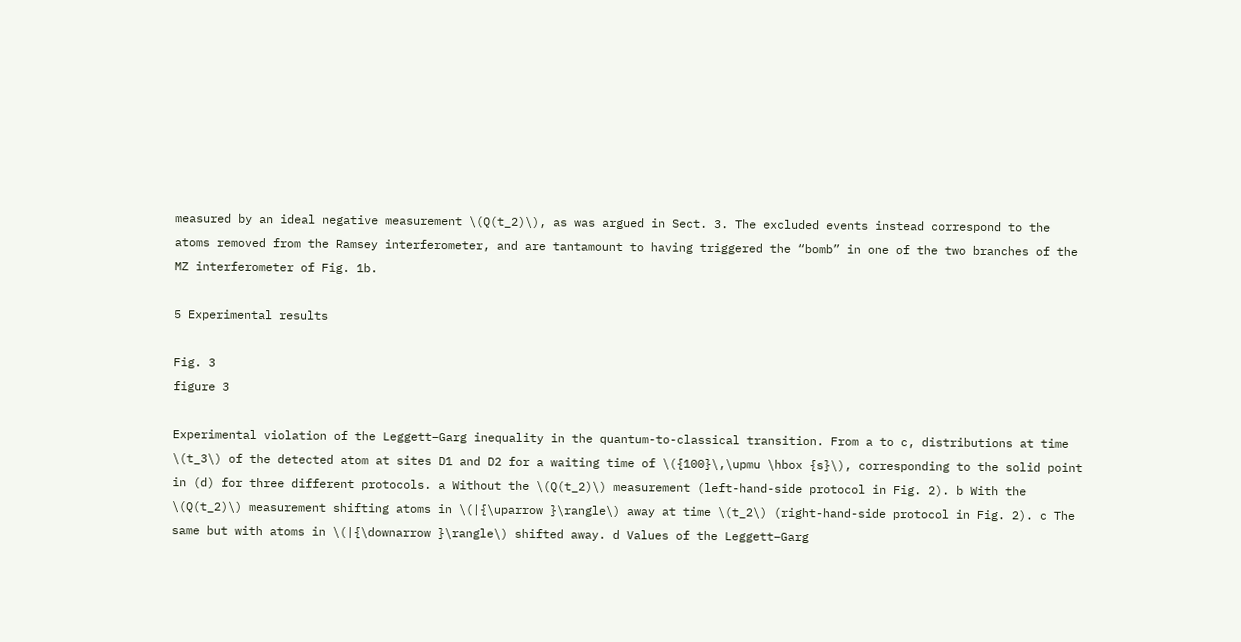measured by an ideal negative measurement \(Q(t_2)\), as was argued in Sect. 3. The excluded events instead correspond to the atoms removed from the Ramsey interferometer, and are tantamount to having triggered the “bomb” in one of the two branches of the MZ interferometer of Fig. 1b.

5 Experimental results

Fig. 3
figure 3

Experimental violation of the Leggett–Garg inequality in the quantum-to-classical transition. From a to c, distributions at time \(t_3\) of the detected atom at sites D1 and D2 for a waiting time of \({100}\,\upmu \hbox {s}\), corresponding to the solid point in (d) for three different protocols. a Without the \(Q(t_2)\) measurement (left-hand-side protocol in Fig. 2). b With the \(Q(t_2)\) measurement shifting atoms in \(|{\uparrow }\rangle\) away at time \(t_2\) (right-hand-side protocol in Fig. 2). c The same but with atoms in \(|{\downarrow }\rangle\) shifted away. d Values of the Leggett–Garg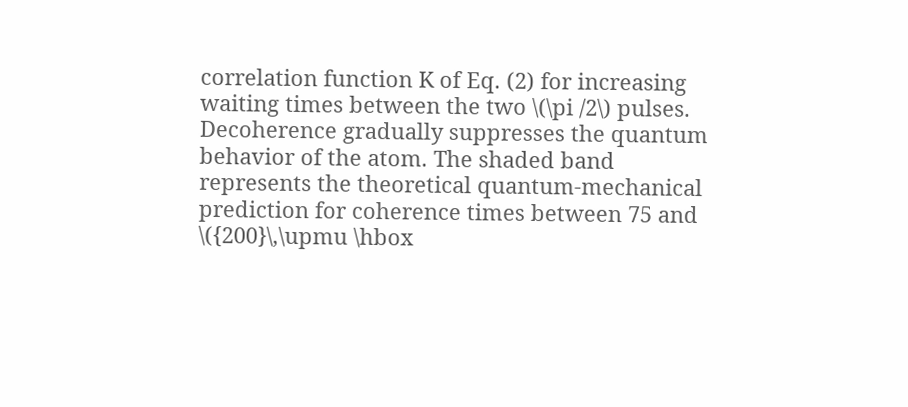correlation function K of Eq. (2) for increasing waiting times between the two \(\pi /2\) pulses. Decoherence gradually suppresses the quantum behavior of the atom. The shaded band represents the theoretical quantum-mechanical prediction for coherence times between 75 and \({200}\,\upmu \hbox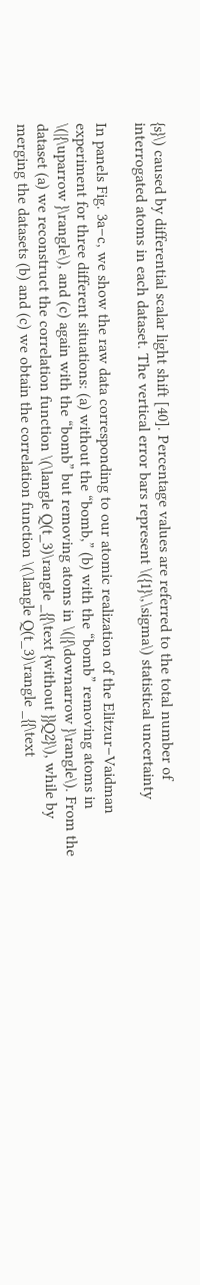{s}\) caused by differential scalar light shift [40]. Percentage values are referred to the total number of interrogated atoms in each dataset. The vertical error bars represent \({1}\,\sigma\) statistical uncertainty

In panels Fig. 3a–c, we show the raw data corresponding to our atomic realization of the Elitzur–Vaidman experiment for three different situations: (a) without the “bomb,” (b) with the “bomb” removing atoms in \(|{\uparrow }\rangle\), and (c) again with the “bomb” but removing atoms in \(|{\downarrow }\rangle\). From the dataset (a) we reconstruct the correlation function \(\langle Q(t_3)\rangle _{{\text {without }}Q2}\), while by merging the datasets (b) and (c) we obtain the correlation function \(\langle Q(t_3)\rangle _{{\text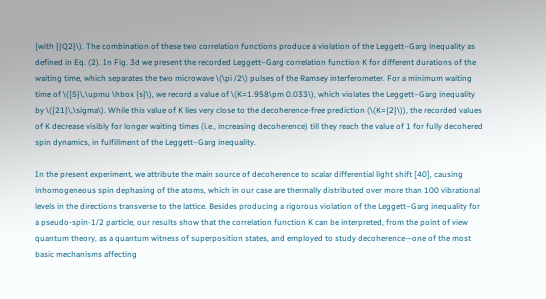{with }}Q2}\). The combination of these two correlation functions produce a violation of the Leggett–Garg inequality as defined in Eq. (2). In Fig. 3d we present the recorded Leggett–Garg correlation function K for different durations of the waiting time, which separates the two microwave \(\pi /2\) pulses of the Ramsey interferometer. For a minimum waiting time of \({5}\,\upmu \hbox {s}\), we record a value of \(K=1.958\pm 0.033\), which violates the Leggett–Garg inequality by \({21}\,\sigma\). While this value of K lies very close to the decoherence-free prediction (\(K={2}\)), the recorded values of K decrease visibly for longer waiting times (i.e., increasing decoherence) till they reach the value of 1 for fully decohered spin dynamics, in fulfillment of the Leggett–Garg inequality.

In the present experiment, we attribute the main source of decoherence to scalar differential light shift [40], causing inhomogeneous spin dephasing of the atoms, which in our case are thermally distributed over more than 100 vibrational levels in the directions transverse to the lattice. Besides producing a rigorous violation of the Leggett–Garg inequality for a pseudo-spin-1/2 particle, our results show that the correlation function K can be interpreted, from the point of view quantum theory, as a quantum witness of superposition states, and employed to study decoherence—one of the most basic mechanisms affecting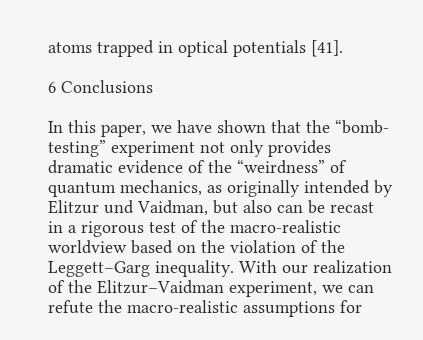atoms trapped in optical potentials [41].

6 Conclusions

In this paper, we have shown that the “bomb-testing” experiment not only provides dramatic evidence of the “weirdness” of quantum mechanics, as originally intended by Elitzur und Vaidman, but also can be recast in a rigorous test of the macro-realistic worldview based on the violation of the Leggett–Garg inequality. With our realization of the Elitzur–Vaidman experiment, we can refute the macro-realistic assumptions for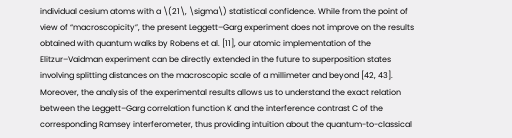individual cesium atoms with a \(21\, \sigma\) statistical confidence. While from the point of view of “macroscopicity”, the present Leggett–Garg experiment does not improve on the results obtained with quantum walks by Robens et al. [11], our atomic implementation of the Elitzur–Vaidman experiment can be directly extended in the future to superposition states involving splitting distances on the macroscopic scale of a millimeter and beyond [42, 43]. Moreover, the analysis of the experimental results allows us to understand the exact relation between the Leggett–Garg correlation function K and the interference contrast C of the corresponding Ramsey interferometer, thus providing intuition about the quantum-to-classical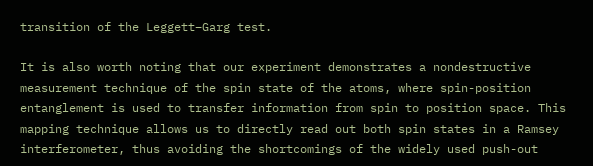transition of the Leggett–Garg test.

It is also worth noting that our experiment demonstrates a nondestructive measurement technique of the spin state of the atoms, where spin-position entanglement is used to transfer information from spin to position space. This mapping technique allows us to directly read out both spin states in a Ramsey interferometer, thus avoiding the shortcomings of the widely used push-out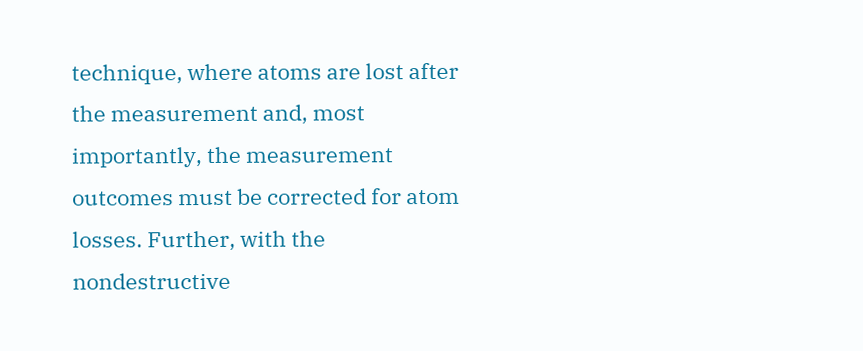technique, where atoms are lost after the measurement and, most importantly, the measurement outcomes must be corrected for atom losses. Further, with the nondestructive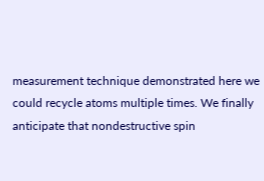measurement technique demonstrated here we could recycle atoms multiple times. We finally anticipate that nondestructive spin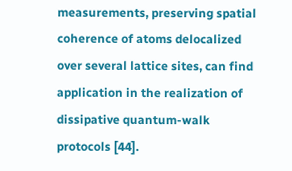measurements, preserving spatial coherence of atoms delocalized over several lattice sites, can find application in the realization of dissipative quantum-walk protocols [44].